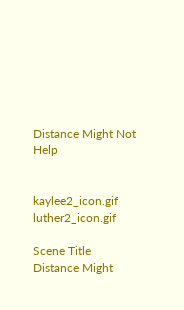Distance Might Not Help


kaylee2_icon.gif luther2_icon.gif

Scene Title Distance Might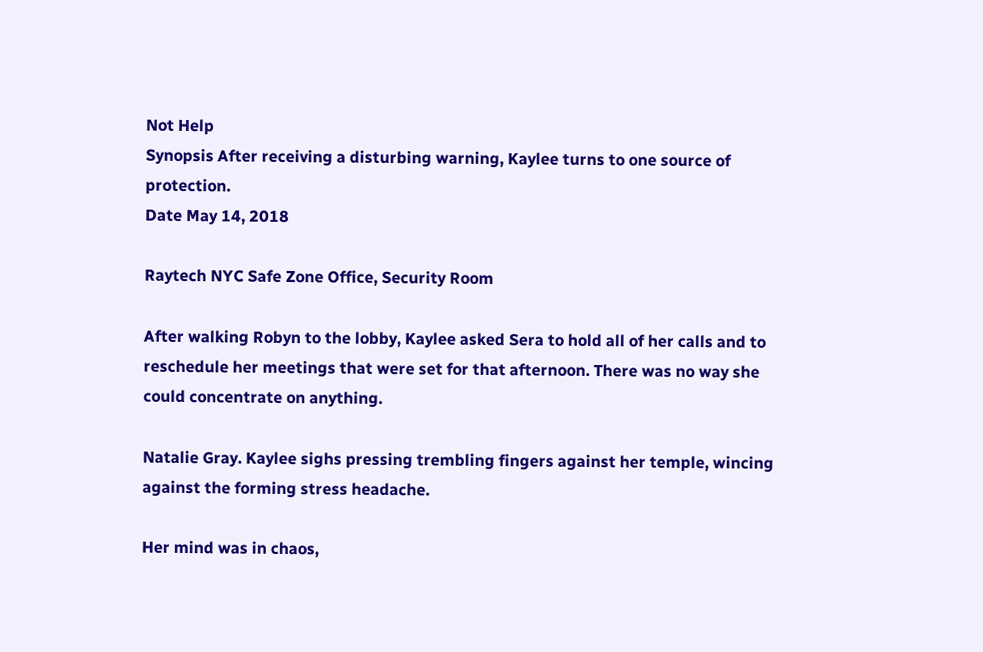Not Help
Synopsis After receiving a disturbing warning, Kaylee turns to one source of protection.
Date May 14, 2018

Raytech NYC Safe Zone Office, Security Room

After walking Robyn to the lobby, Kaylee asked Sera to hold all of her calls and to reschedule her meetings that were set for that afternoon. There was no way she could concentrate on anything.

Natalie Gray. Kaylee sighs pressing trembling fingers against her temple, wincing against the forming stress headache.

Her mind was in chaos,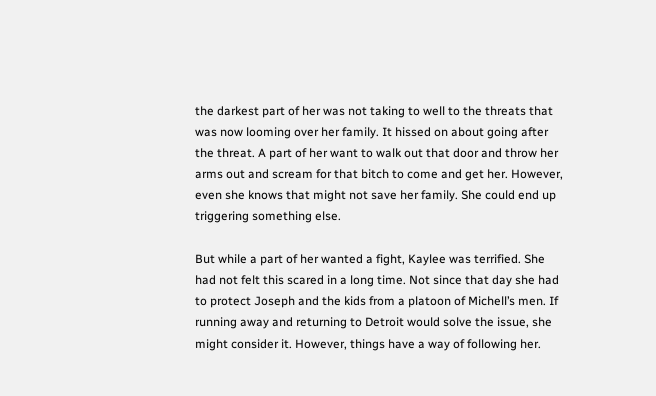the darkest part of her was not taking to well to the threats that was now looming over her family. It hissed on about going after the threat. A part of her want to walk out that door and throw her arms out and scream for that bitch to come and get her. However, even she knows that might not save her family. She could end up triggering something else.

But while a part of her wanted a fight, Kaylee was terrified. She had not felt this scared in a long time. Not since that day she had to protect Joseph and the kids from a platoon of Michell’s men. If running away and returning to Detroit would solve the issue, she might consider it. However, things have a way of following her.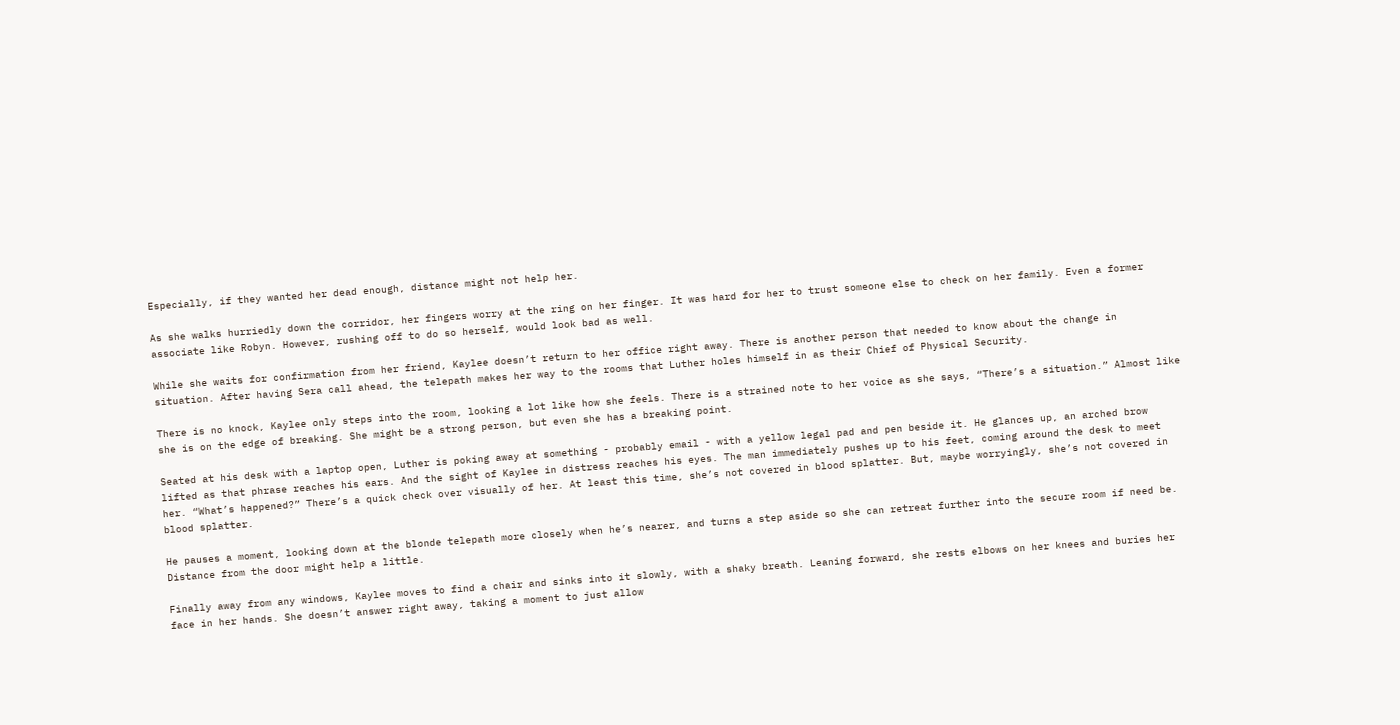Especially, if they wanted her dead enough, distance might not help her.

As she walks hurriedly down the corridor, her fingers worry at the ring on her finger. It was hard for her to trust someone else to check on her family. Even a former associate like Robyn. However, rushing off to do so herself, would look bad as well.

While she waits for confirmation from her friend, Kaylee doesn’t return to her office right away. There is another person that needed to know about the change in situation. After having Sera call ahead, the telepath makes her way to the rooms that Luther holes himself in as their Chief of Physical Security.

There is no knock, Kaylee only steps into the room, looking a lot like how she feels. There is a strained note to her voice as she says, “There’s a situation.” Almost like she is on the edge of breaking. She might be a strong person, but even she has a breaking point.

Seated at his desk with a laptop open, Luther is poking away at something - probably email - with a yellow legal pad and pen beside it. He glances up, an arched brow lifted as that phrase reaches his ears. And the sight of Kaylee in distress reaches his eyes. The man immediately pushes up to his feet, coming around the desk to meet her. “What’s happened?” There’s a quick check over visually of her. At least this time, she’s not covered in blood splatter. But, maybe worryingly, she’s not covered in blood splatter.

He pauses a moment, looking down at the blonde telepath more closely when he’s nearer, and turns a step aside so she can retreat further into the secure room if need be. Distance from the door might help a little.

Finally away from any windows, Kaylee moves to find a chair and sinks into it slowly, with a shaky breath. Leaning forward, she rests elbows on her knees and buries her face in her hands. She doesn’t answer right away, taking a moment to just allow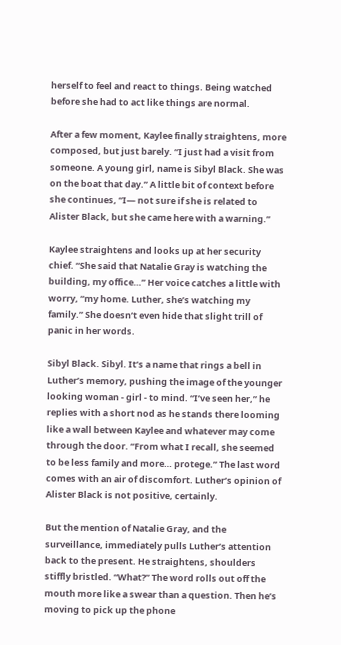herself to feel and react to things. Being watched before she had to act like things are normal.

After a few moment, Kaylee finally straightens, more composed, but just barely. “I just had a visit from someone. A young girl, name is Sibyl Black. She was on the boat that day.” A little bit of context before she continues, “I— not sure if she is related to Alister Black, but she came here with a warning.”

Kaylee straightens and looks up at her security chief. “She said that Natalie Gray is watching the building, my office…” Her voice catches a little with worry, “my home. Luther, she’s watching my family.” She doesn’t even hide that slight trill of panic in her words.

Sibyl Black. Sibyl. It’s a name that rings a bell in Luther’s memory, pushing the image of the younger looking woman - girl - to mind. “I’ve seen her,” he replies with a short nod as he stands there looming like a wall between Kaylee and whatever may come through the door. “From what I recall, she seemed to be less family and more… protege.” The last word comes with an air of discomfort. Luther’s opinion of Alister Black is not positive, certainly.

But the mention of Natalie Gray, and the surveillance, immediately pulls Luther’s attention back to the present. He straightens, shoulders stiffly bristled. “What?” The word rolls out off the mouth more like a swear than a question. Then he’s moving to pick up the phone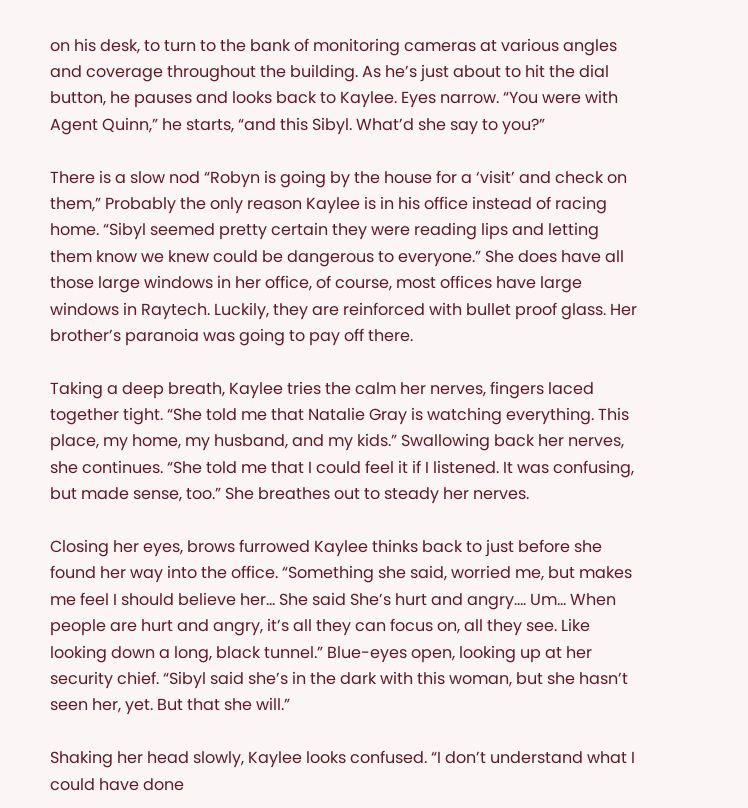on his desk, to turn to the bank of monitoring cameras at various angles and coverage throughout the building. As he’s just about to hit the dial button, he pauses and looks back to Kaylee. Eyes narrow. “You were with Agent Quinn,” he starts, “and this Sibyl. What’d she say to you?”

There is a slow nod “Robyn is going by the house for a ‘visit’ and check on them,” Probably the only reason Kaylee is in his office instead of racing home. “Sibyl seemed pretty certain they were reading lips and letting them know we knew could be dangerous to everyone.” She does have all those large windows in her office, of course, most offices have large windows in Raytech. Luckily, they are reinforced with bullet proof glass. Her brother’s paranoia was going to pay off there.

Taking a deep breath, Kaylee tries the calm her nerves, fingers laced together tight. “She told me that Natalie Gray is watching everything. This place, my home, my husband, and my kids.” Swallowing back her nerves, she continues. “She told me that I could feel it if I listened. It was confusing, but made sense, too.” She breathes out to steady her nerves.

Closing her eyes, brows furrowed Kaylee thinks back to just before she found her way into the office. “Something she said, worried me, but makes me feel I should believe her… She said She’s hurt and angry…. Um… When people are hurt and angry, it’s all they can focus on, all they see. Like looking down a long, black tunnel.” Blue-eyes open, looking up at her security chief. “Sibyl said she’s in the dark with this woman, but she hasn’t seen her, yet. But that she will.”

Shaking her head slowly, Kaylee looks confused. “I don’t understand what I could have done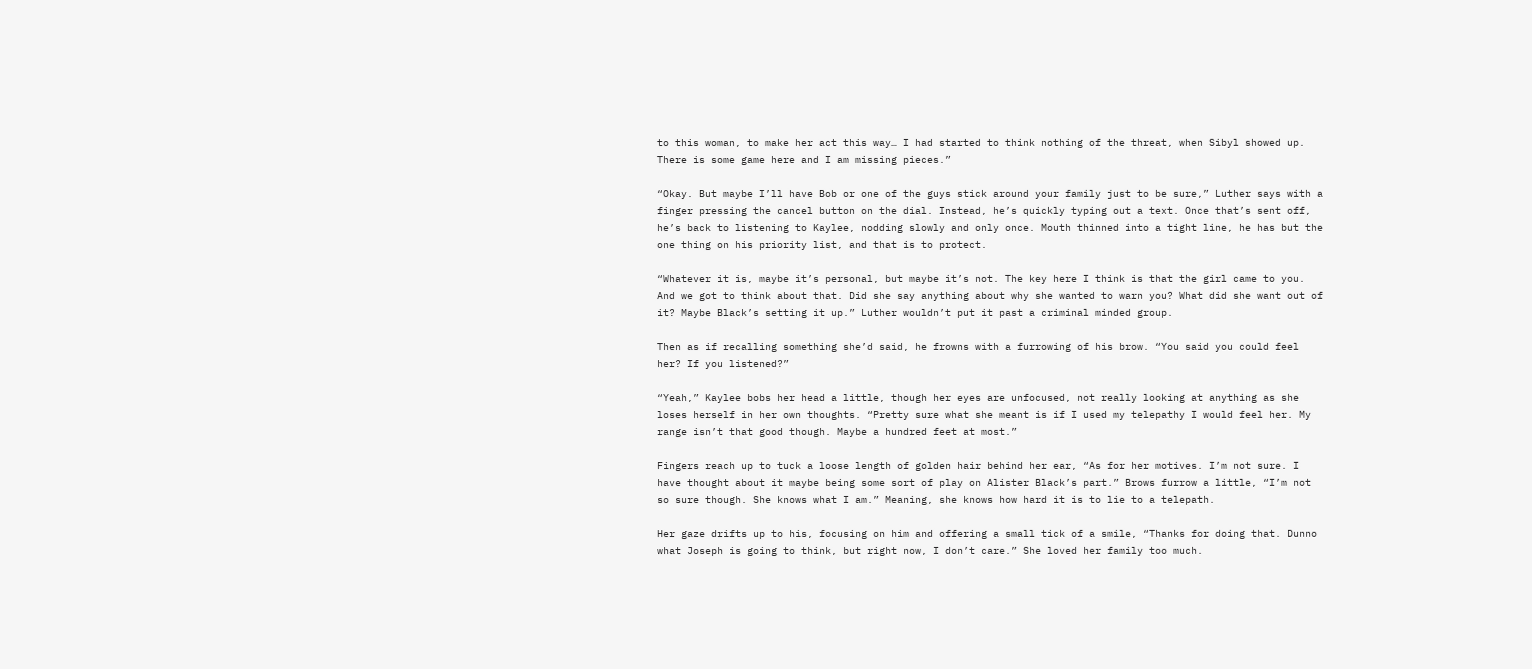to this woman, to make her act this way… I had started to think nothing of the threat, when Sibyl showed up. There is some game here and I am missing pieces.”

“Okay. But maybe I’ll have Bob or one of the guys stick around your family just to be sure,” Luther says with a finger pressing the cancel button on the dial. Instead, he’s quickly typing out a text. Once that’s sent off, he’s back to listening to Kaylee, nodding slowly and only once. Mouth thinned into a tight line, he has but the one thing on his priority list, and that is to protect.

“Whatever it is, maybe it’s personal, but maybe it’s not. The key here I think is that the girl came to you. And we got to think about that. Did she say anything about why she wanted to warn you? What did she want out of it? Maybe Black’s setting it up.” Luther wouldn’t put it past a criminal minded group.

Then as if recalling something she’d said, he frowns with a furrowing of his brow. “You said you could feel her? If you listened?”

“Yeah,” Kaylee bobs her head a little, though her eyes are unfocused, not really looking at anything as she loses herself in her own thoughts. “Pretty sure what she meant is if I used my telepathy I would feel her. My range isn’t that good though. Maybe a hundred feet at most.”

Fingers reach up to tuck a loose length of golden hair behind her ear, “As for her motives. I’m not sure. I have thought about it maybe being some sort of play on Alister Black’s part.” Brows furrow a little, “I’m not so sure though. She knows what I am.” Meaning, she knows how hard it is to lie to a telepath.

Her gaze drifts up to his, focusing on him and offering a small tick of a smile, “Thanks for doing that. Dunno what Joseph is going to think, but right now, I don’t care.” She loved her family too much.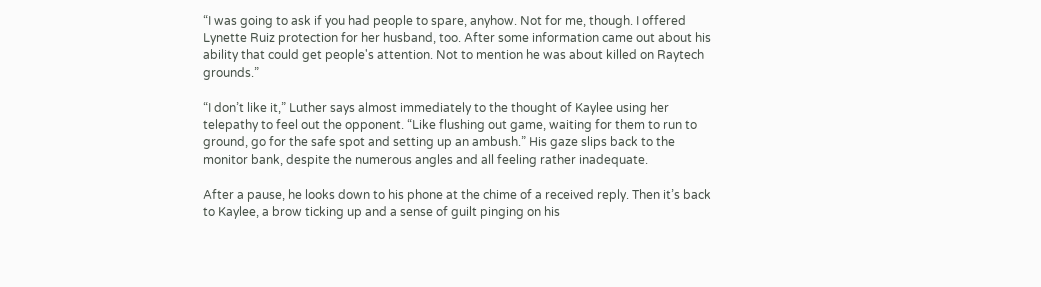“I was going to ask if you had people to spare, anyhow. Not for me, though. I offered Lynette Ruiz protection for her husband, too. After some information came out about his ability that could get people's attention. Not to mention he was about killed on Raytech grounds.”

“I don’t like it,” Luther says almost immediately to the thought of Kaylee using her telepathy to feel out the opponent. “Like flushing out game, waiting for them to run to ground, go for the safe spot and setting up an ambush.” His gaze slips back to the monitor bank, despite the numerous angles and all feeling rather inadequate.

After a pause, he looks down to his phone at the chime of a received reply. Then it’s back to Kaylee, a brow ticking up and a sense of guilt pinging on his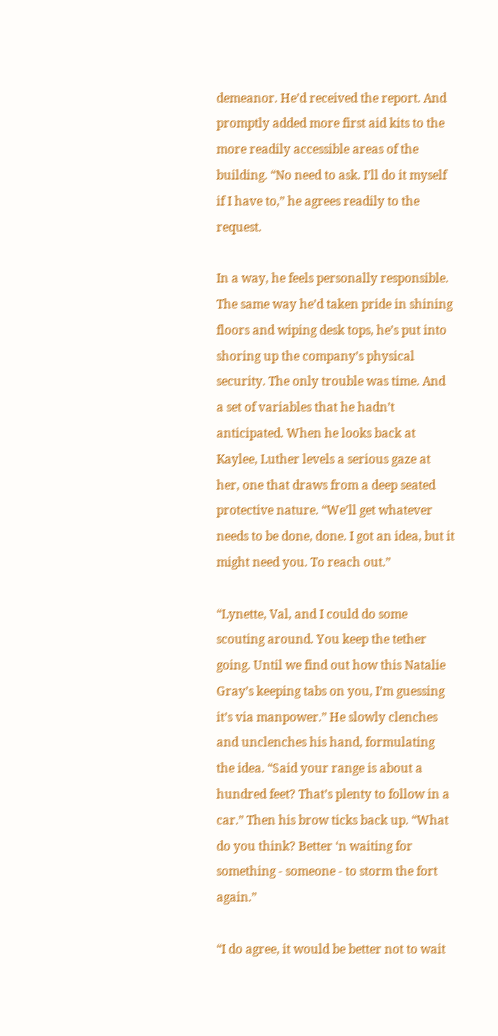demeanor. He’d received the report. And promptly added more first aid kits to the more readily accessible areas of the building. “No need to ask. I’ll do it myself if I have to,” he agrees readily to the request.

In a way, he feels personally responsible. The same way he’d taken pride in shining floors and wiping desk tops, he’s put into shoring up the company’s physical security. The only trouble was time. And a set of variables that he hadn’t anticipated. When he looks back at Kaylee, Luther levels a serious gaze at her, one that draws from a deep seated protective nature. “We’ll get whatever needs to be done, done. I got an idea, but it might need you. To reach out.”

“Lynette, Val, and I could do some scouting around. You keep the tether going. Until we find out how this Natalie Gray’s keeping tabs on you, I’m guessing it’s via manpower.” He slowly clenches and unclenches his hand, formulating the idea. “Said your range is about a hundred feet? That’s plenty to follow in a car.” Then his brow ticks back up. “What do you think? Better ‘n waiting for something - someone - to storm the fort again.”

“I do agree, it would be better not to wait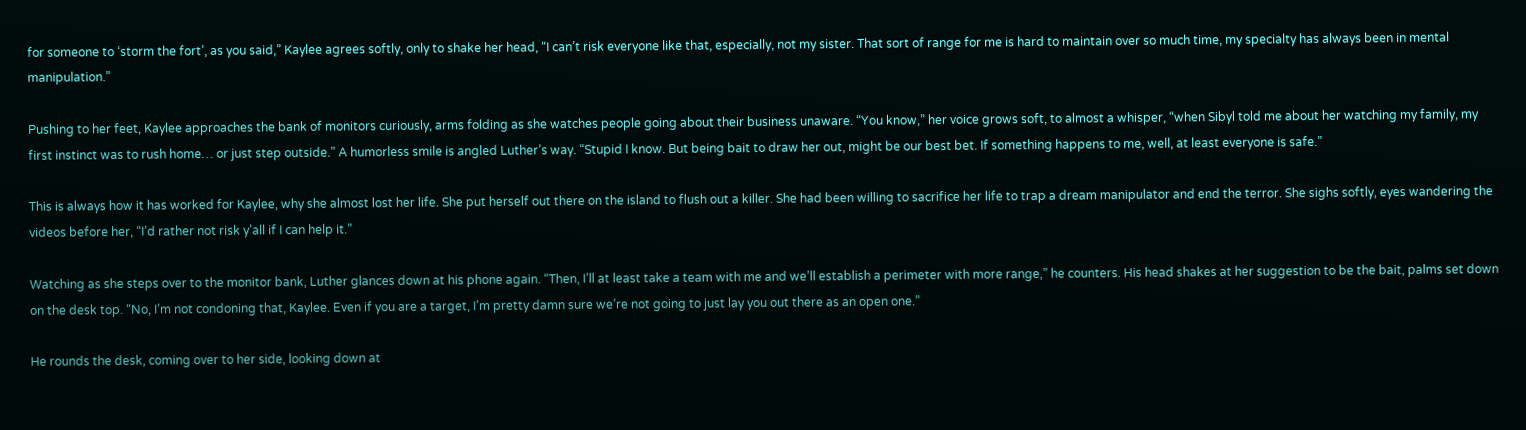for someone to ‘storm the fort’, as you said,” Kaylee agrees softly, only to shake her head, “I can’t risk everyone like that, especially, not my sister. That sort of range for me is hard to maintain over so much time, my specialty has always been in mental manipulation.”

Pushing to her feet, Kaylee approaches the bank of monitors curiously, arms folding as she watches people going about their business unaware. “You know,” her voice grows soft, to almost a whisper, “when Sibyl told me about her watching my family, my first instinct was to rush home… or just step outside.” A humorless smile is angled Luther’s way. “Stupid I know. But being bait to draw her out, might be our best bet. If something happens to me, well, at least everyone is safe.”

This is always how it has worked for Kaylee, why she almost lost her life. She put herself out there on the island to flush out a killer. She had been willing to sacrifice her life to trap a dream manipulator and end the terror. She sighs softly, eyes wandering the videos before her, “I’d rather not risk y’all if I can help it.”

Watching as she steps over to the monitor bank, Luther glances down at his phone again. “Then, I’ll at least take a team with me and we’ll establish a perimeter with more range,” he counters. His head shakes at her suggestion to be the bait, palms set down on the desk top. “No, I’m not condoning that, Kaylee. Even if you are a target, I’m pretty damn sure we’re not going to just lay you out there as an open one.”

He rounds the desk, coming over to her side, looking down at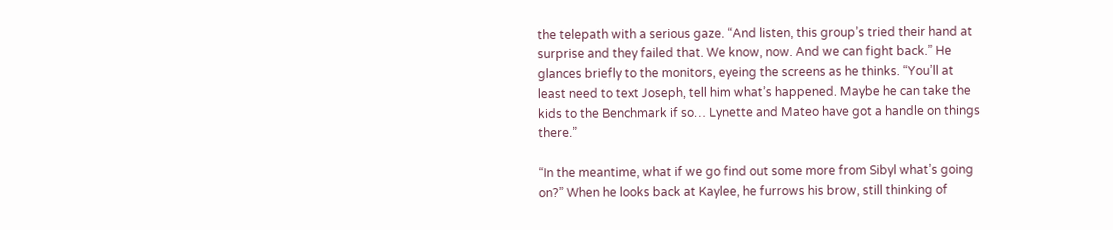the telepath with a serious gaze. “And listen, this group’s tried their hand at surprise and they failed that. We know, now. And we can fight back.” He glances briefly to the monitors, eyeing the screens as he thinks. “You’ll at least need to text Joseph, tell him what’s happened. Maybe he can take the kids to the Benchmark if so… Lynette and Mateo have got a handle on things there.”

“In the meantime, what if we go find out some more from Sibyl what’s going on?” When he looks back at Kaylee, he furrows his brow, still thinking of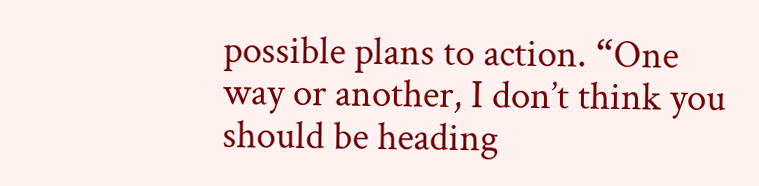possible plans to action. “One way or another, I don’t think you should be heading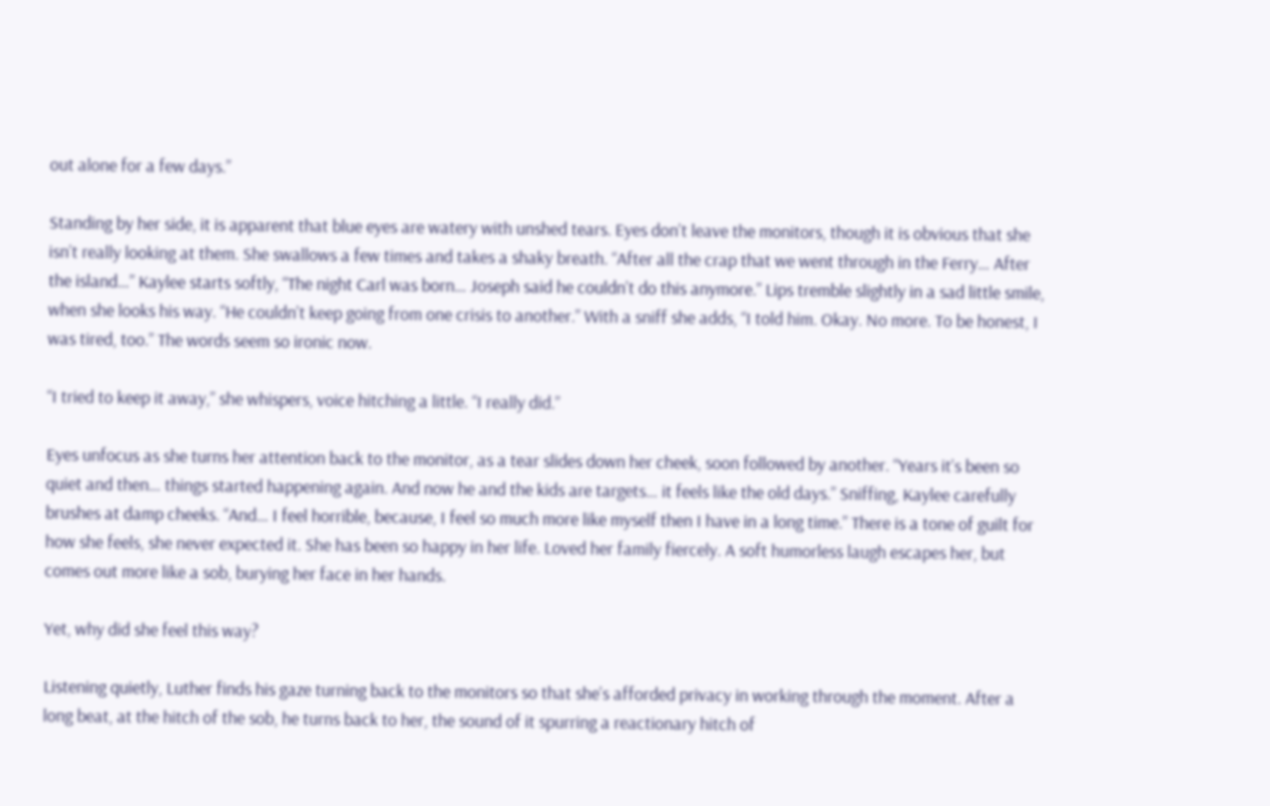out alone for a few days.”

Standing by her side, it is apparent that blue eyes are watery with unshed tears. Eyes don’t leave the monitors, though it is obvious that she isn’t really looking at them. She swallows a few times and takes a shaky breath. “After all the crap that we went through in the Ferry… After the island…” Kaylee starts softly, “The night Carl was born… Joseph said he couldn’t do this anymore.” Lips tremble slightly in a sad little smile, when she looks his way. “He couldn’t keep going from one crisis to another.” With a sniff she adds, “I told him. Okay. No more. To be honest, I was tired, too.” The words seem so ironic now.

“I tried to keep it away,” she whispers, voice hitching a little. “I really did.”

Eyes unfocus as she turns her attention back to the monitor, as a tear slides down her cheek, soon followed by another. “Years it’s been so quiet and then… things started happening again. And now he and the kids are targets… it feels like the old days.” Sniffing, Kaylee carefully brushes at damp cheeks. “And… I feel horrible, because, I feel so much more like myself then I have in a long time.” There is a tone of guilt for how she feels, she never expected it. She has been so happy in her life. Loved her family fiercely. A soft humorless laugh escapes her, but comes out more like a sob, burying her face in her hands.

Yet, why did she feel this way?

Listening quietly, Luther finds his gaze turning back to the monitors so that she’s afforded privacy in working through the moment. After a long beat, at the hitch of the sob, he turns back to her, the sound of it spurring a reactionary hitch of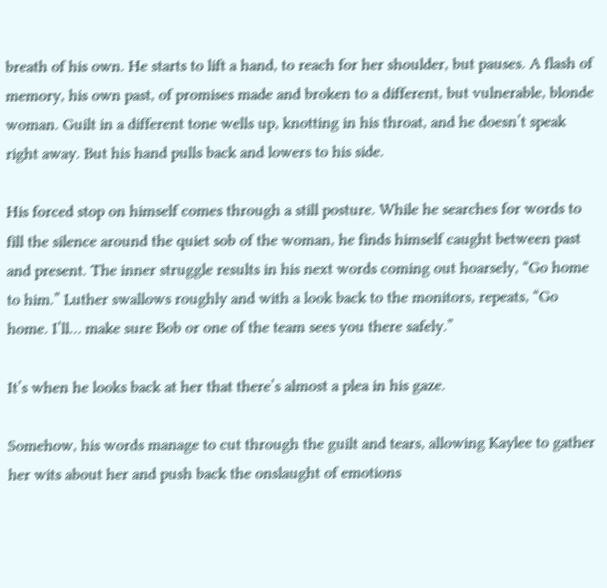breath of his own. He starts to lift a hand, to reach for her shoulder, but pauses. A flash of memory, his own past, of promises made and broken to a different, but vulnerable, blonde woman. Guilt in a different tone wells up, knotting in his throat, and he doesn’t speak right away. But his hand pulls back and lowers to his side.

His forced stop on himself comes through a still posture. While he searches for words to fill the silence around the quiet sob of the woman, he finds himself caught between past and present. The inner struggle results in his next words coming out hoarsely, “Go home to him.” Luther swallows roughly and with a look back to the monitors, repeats, “Go home. I’ll… make sure Bob or one of the team sees you there safely.”

It’s when he looks back at her that there’s almost a plea in his gaze.

Somehow, his words manage to cut through the guilt and tears, allowing Kaylee to gather her wits about her and push back the onslaught of emotions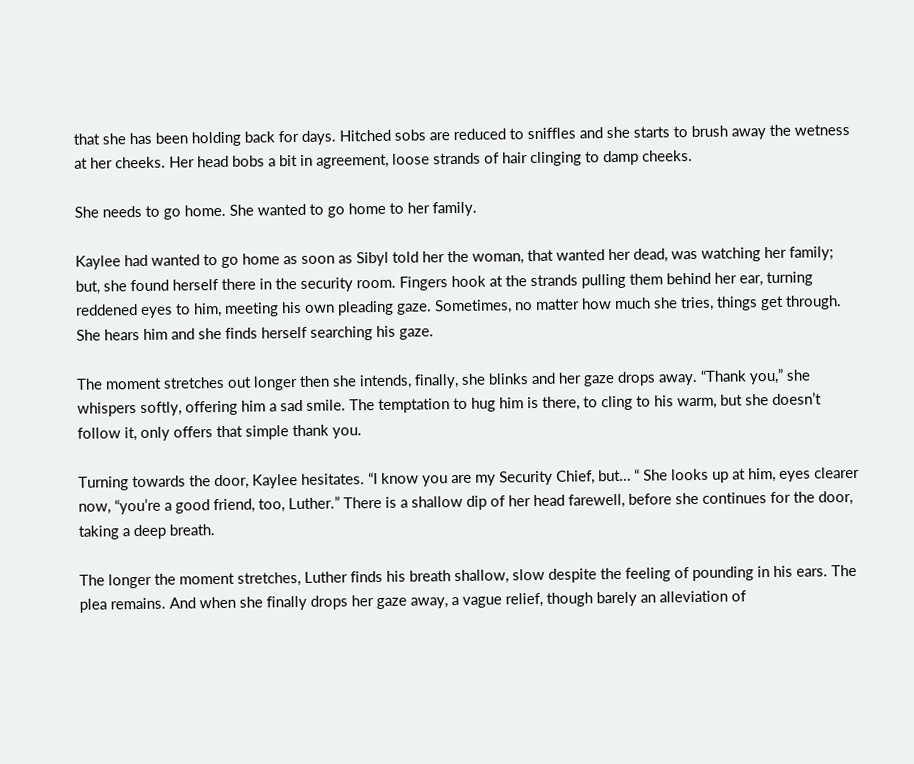that she has been holding back for days. Hitched sobs are reduced to sniffles and she starts to brush away the wetness at her cheeks. Her head bobs a bit in agreement, loose strands of hair clinging to damp cheeks.

She needs to go home. She wanted to go home to her family.

Kaylee had wanted to go home as soon as Sibyl told her the woman, that wanted her dead, was watching her family; but, she found herself there in the security room. Fingers hook at the strands pulling them behind her ear, turning reddened eyes to him, meeting his own pleading gaze. Sometimes, no matter how much she tries, things get through. She hears him and she finds herself searching his gaze.

The moment stretches out longer then she intends, finally, she blinks and her gaze drops away. “Thank you,” she whispers softly, offering him a sad smile. The temptation to hug him is there, to cling to his warm, but she doesn’t follow it, only offers that simple thank you.

Turning towards the door, Kaylee hesitates. “I know you are my Security Chief, but… “ She looks up at him, eyes clearer now, “you’re a good friend, too, Luther.” There is a shallow dip of her head farewell, before she continues for the door, taking a deep breath.

The longer the moment stretches, Luther finds his breath shallow, slow despite the feeling of pounding in his ears. The plea remains. And when she finally drops her gaze away, a vague relief, though barely an alleviation of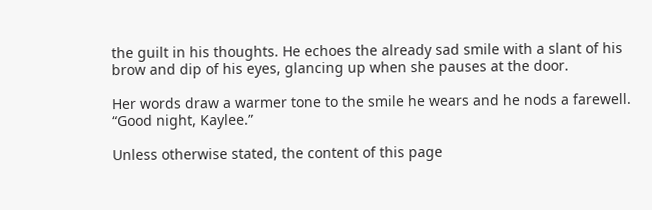the guilt in his thoughts. He echoes the already sad smile with a slant of his brow and dip of his eyes, glancing up when she pauses at the door.

Her words draw a warmer tone to the smile he wears and he nods a farewell. “Good night, Kaylee.”

Unless otherwise stated, the content of this page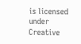is licensed under Creative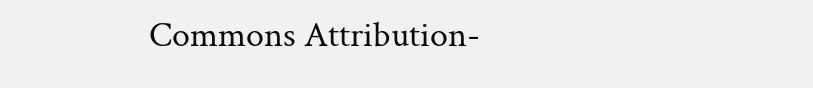Commons Attribution-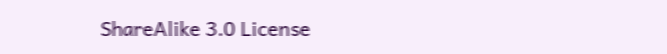ShareAlike 3.0 License